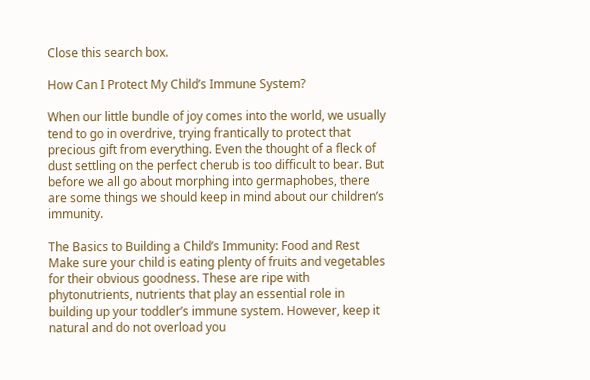Close this search box.

How Can I Protect My Child’s Immune System?

When our little bundle of joy comes into the world, we usually tend to go in overdrive, trying frantically to protect that precious gift from everything. Even the thought of a fleck of dust settling on the perfect cherub is too difficult to bear. But before we all go about morphing into germaphobes, there are some things we should keep in mind about our children’s immunity.

The Basics to Building a Child’s Immunity: Food and Rest
Make sure your child is eating plenty of fruits and vegetables for their obvious goodness. These are ripe with phytonutrients, nutrients that play an essential role in building up your toddler’s immune system. However, keep it natural and do not overload you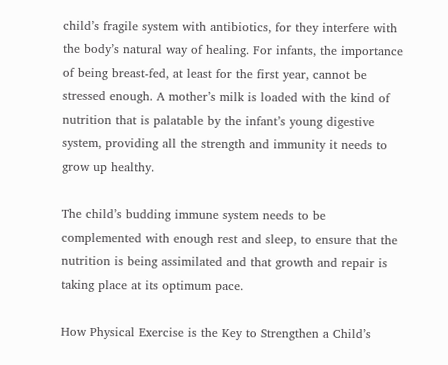child’s fragile system with antibiotics, for they interfere with the body’s natural way of healing. For infants, the importance of being breast-fed, at least for the first year, cannot be stressed enough. A mother’s milk is loaded with the kind of nutrition that is palatable by the infant’s young digestive system, providing all the strength and immunity it needs to grow up healthy.

The child’s budding immune system needs to be complemented with enough rest and sleep, to ensure that the nutrition is being assimilated and that growth and repair is taking place at its optimum pace.

How Physical Exercise is the Key to Strengthen a Child’s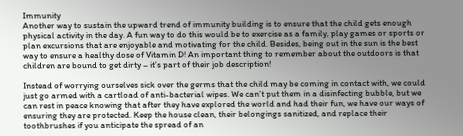Immunity
Another way to sustain the upward trend of immunity building is to ensure that the child gets enough physical activity in the day. A fun way to do this would be to exercise as a family, play games or sports or plan excursions that are enjoyable and motivating for the child. Besides, being out in the sun is the best way to ensure a healthy dose of Vitamin D! An important thing to remember about the outdoors is that children are bound to get dirty – it’s part of their job description!

Instead of worrying ourselves sick over the germs that the child may be coming in contact with, we could just go armed with a cartload of anti-bacterial wipes. We can’t put them in a disinfecting bubble, but we can rest in peace knowing that after they have explored the world and had their fun, we have our ways of ensuring they are protected. Keep the house clean, their belongings sanitized, and replace their toothbrushes if you anticipate the spread of an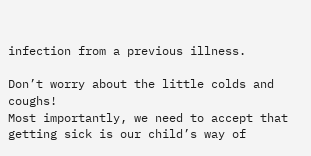infection from a previous illness.

Don’t worry about the little colds and coughs!
Most importantly, we need to accept that getting sick is our child’s way of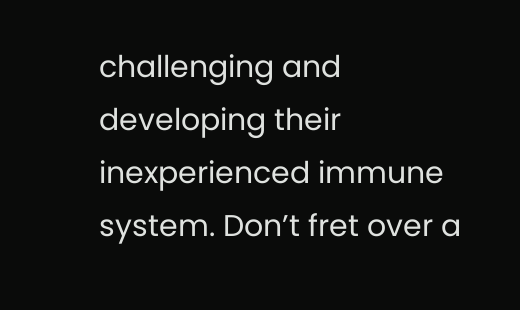challenging and developing their inexperienced immune system. Don’t fret over a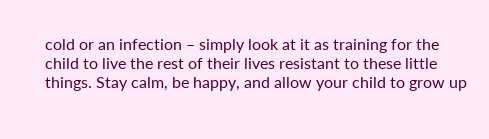cold or an infection – simply look at it as training for the child to live the rest of their lives resistant to these little things. Stay calm, be happy, and allow your child to grow up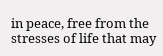in peace, free from the stresses of life that may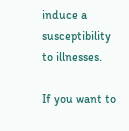induce a susceptibility to illnesses.

If you want to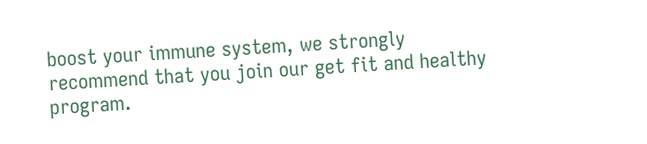boost your immune system, we strongly recommend that you join our get fit and healthy program.